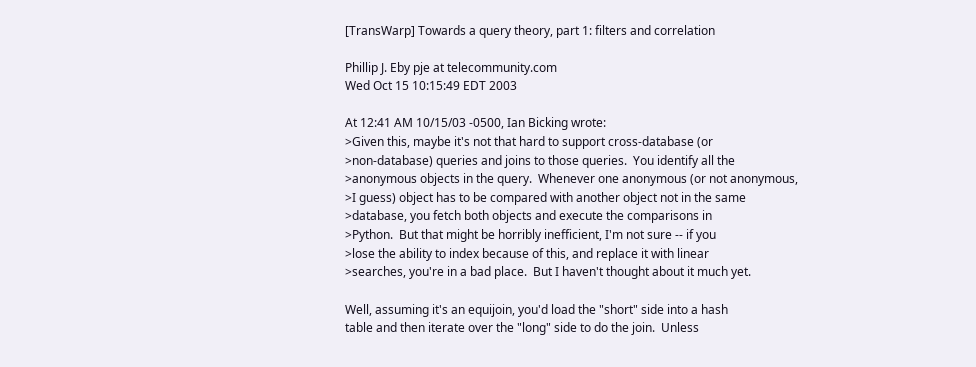[TransWarp] Towards a query theory, part 1: filters and correlation

Phillip J. Eby pje at telecommunity.com
Wed Oct 15 10:15:49 EDT 2003

At 12:41 AM 10/15/03 -0500, Ian Bicking wrote:
>Given this, maybe it's not that hard to support cross-database (or
>non-database) queries and joins to those queries.  You identify all the
>anonymous objects in the query.  Whenever one anonymous (or not anonymous,
>I guess) object has to be compared with another object not in the same
>database, you fetch both objects and execute the comparisons in
>Python.  But that might be horribly inefficient, I'm not sure -- if you
>lose the ability to index because of this, and replace it with linear
>searches, you're in a bad place.  But I haven't thought about it much yet.

Well, assuming it's an equijoin, you'd load the "short" side into a hash
table and then iterate over the "long" side to do the join.  Unless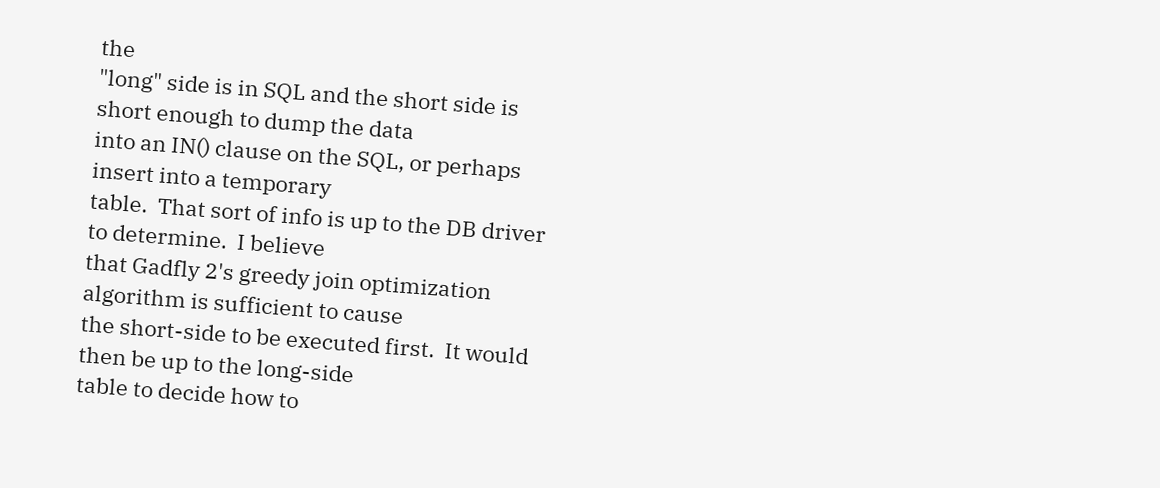the
"long" side is in SQL and the short side is short enough to dump the data
into an IN() clause on the SQL, or perhaps insert into a temporary
table.  That sort of info is up to the DB driver to determine.  I believe
that Gadfly 2's greedy join optimization algorithm is sufficient to cause
the short-side to be executed first.  It would then be up to the long-side
table to decide how to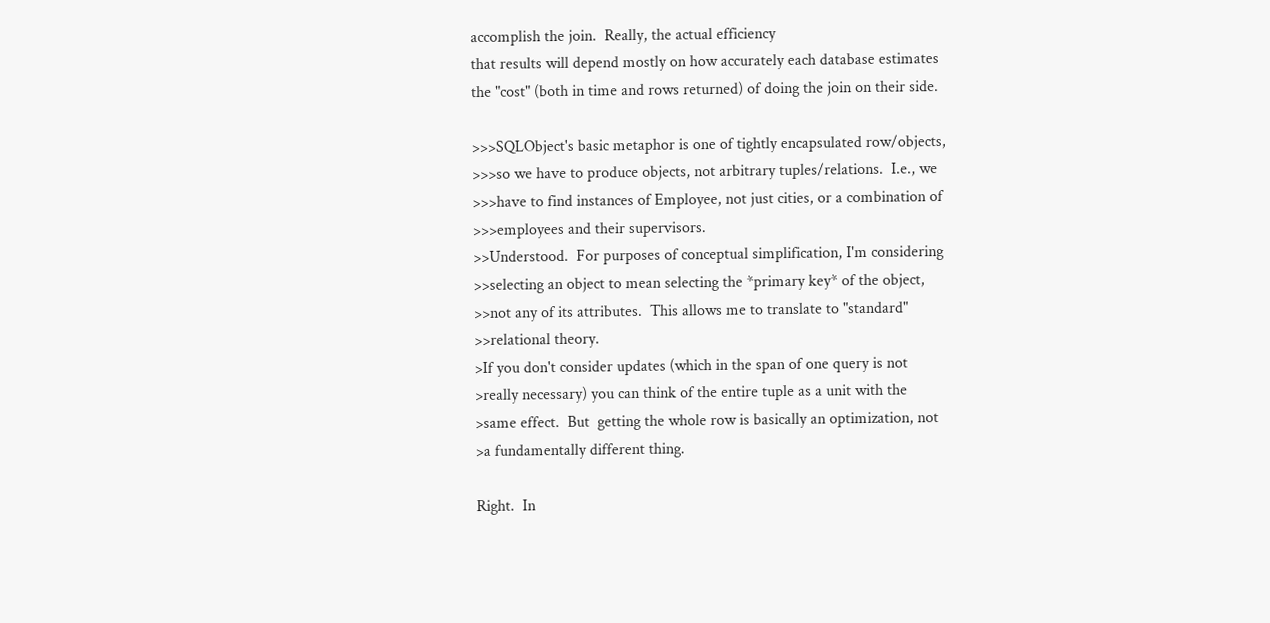accomplish the join.  Really, the actual efficiency
that results will depend mostly on how accurately each database estimates
the "cost" (both in time and rows returned) of doing the join on their side.

>>>SQLObject's basic metaphor is one of tightly encapsulated row/objects,
>>>so we have to produce objects, not arbitrary tuples/relations.  I.e., we
>>>have to find instances of Employee, not just cities, or a combination of
>>>employees and their supervisors.
>>Understood.  For purposes of conceptual simplification, I'm considering
>>selecting an object to mean selecting the *primary key* of the object,
>>not any of its attributes.  This allows me to translate to "standard"
>>relational theory.
>If you don't consider updates (which in the span of one query is not
>really necessary) you can think of the entire tuple as a unit with the
>same effect.  But  getting the whole row is basically an optimization, not
>a fundamentally different thing.

Right.  In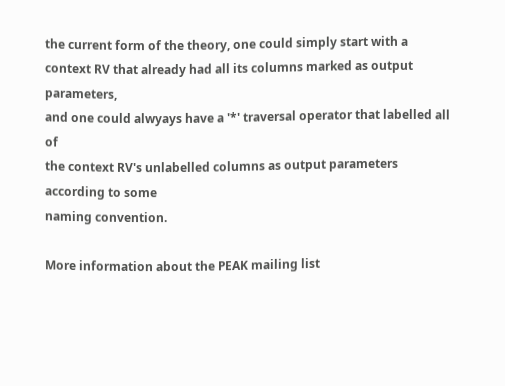the current form of the theory, one could simply start with a
context RV that already had all its columns marked as output parameters,
and one could alwyays have a '*' traversal operator that labelled all of
the context RV's unlabelled columns as output parameters according to some
naming convention.

More information about the PEAK mailing list